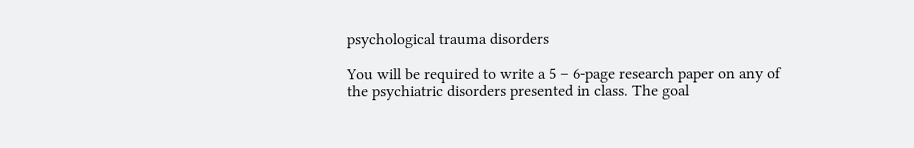psychological trauma disorders

You will be required to write a 5 – 6-page research paper on any of the psychiatric disorders presented in class. The goal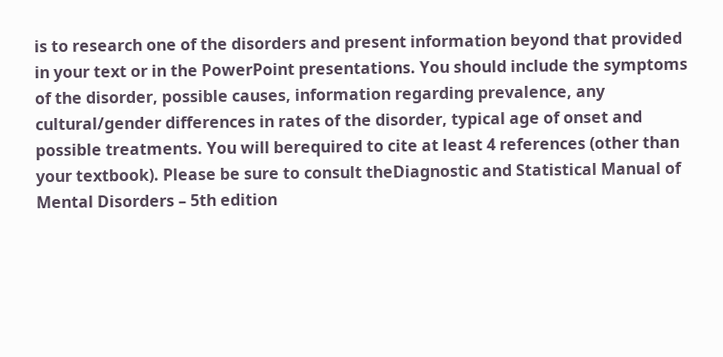is to research one of the disorders and present information beyond that provided in your text or in the PowerPoint presentations. You should include the symptoms of the disorder, possible causes, information regarding prevalence, any cultural/gender differences in rates of the disorder, typical age of onset and possible treatments. You will berequired to cite at least 4 references (other than your textbook). Please be sure to consult theDiagnostic and Statistical Manual of Mental Disorders – 5th edition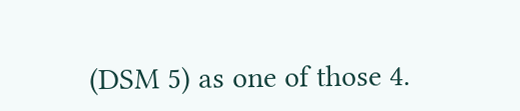(DSM 5) as one of those 4.